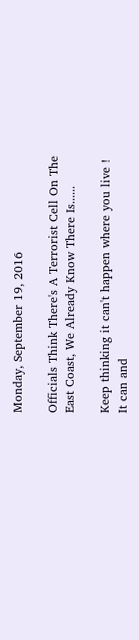Monday, September 19, 2016

Officials Think There's A Terrorist Cell On The East Coast, We Already Know There Is......

Keep thinking it can't happen where you live ! It can and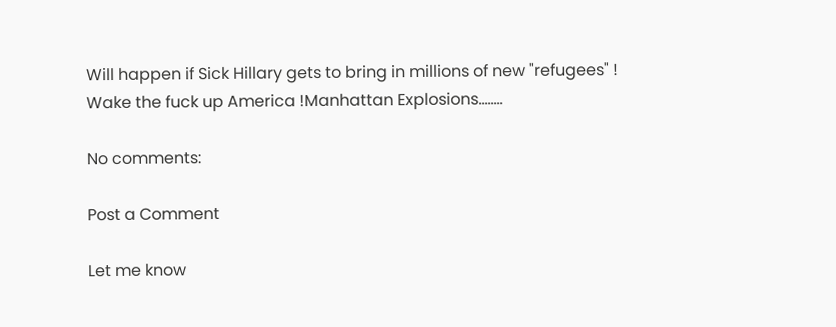Will happen if Sick Hillary gets to bring in millions of new "refugees" !
Wake the fuck up America !Manhattan Explosions........

No comments:

Post a Comment

Let me know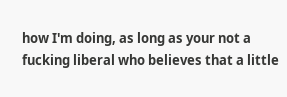how I'm doing, as long as your not a fucking liberal who believes that a little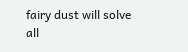fairy dust will solve all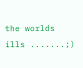the worlds ills .......;)